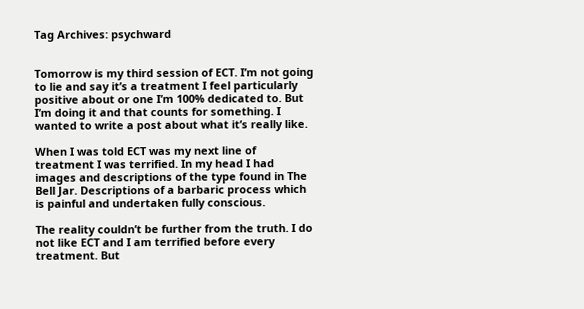Tag Archives: psychward


Tomorrow is my third session of ECT. I’m not going to lie and say it’s a treatment I feel particularly positive about or one I’m 100% dedicated to. But I’m doing it and that counts for something. I wanted to write a post about what it’s really like.

When I was told ECT was my next line of treatment I was terrified. In my head I had images and descriptions of the type found in The Bell Jar. Descriptions of a barbaric process which is painful and undertaken fully conscious.

The reality couldn’t be further from the truth. I do not like ECT and I am terrified before every treatment. But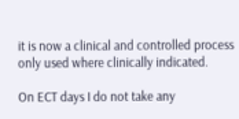it is now a clinical and controlled process only used where clinically indicated.

On ECT days I do not take any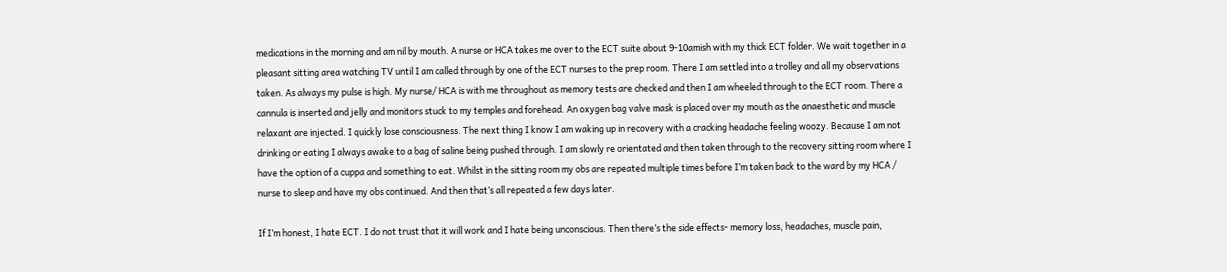medications in the morning and am nil by mouth. A nurse or HCA takes me over to the ECT suite about 9-10amish with my thick ECT folder. We wait together in a pleasant sitting area watching TV until I am called through by one of the ECT nurses to the prep room. There I am settled into a trolley and all my observations taken. As always my pulse is high. My nurse/ HCA is with me throughout as memory tests are checked and then I am wheeled through to the ECT room. There a cannula is inserted and jelly and monitors stuck to my temples and forehead. An oxygen bag valve mask is placed over my mouth as the anaesthetic and muscle relaxant are injected. I quickly lose consciousness. The next thing I know I am waking up in recovery with a cracking headache feeling woozy. Because I am not drinking or eating I always awake to a bag of saline being pushed through. I am slowly re orientated and then taken through to the recovery sitting room where I have the option of a cuppa and something to eat. Whilst in the sitting room my obs are repeated multiple times before I’m taken back to the ward by my HCA / nurse to sleep and have my obs continued. And then that’s all repeated a few days later.

If I’m honest, I hate ECT. I do not trust that it will work and I hate being unconscious. Then there’s the side effects- memory loss, headaches, muscle pain,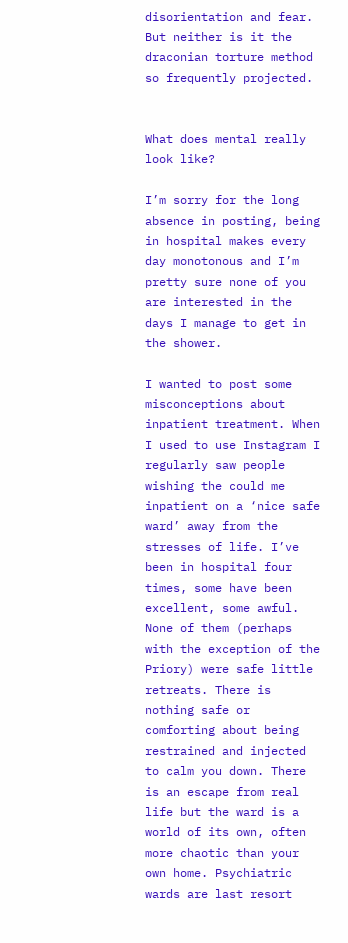disorientation and fear. But neither is it the draconian torture method so frequently projected.


What does mental really look like?

I’m sorry for the long absence in posting, being in hospital makes every day monotonous and I’m pretty sure none of you are interested in the days I manage to get in the shower.

I wanted to post some misconceptions about inpatient treatment. When I used to use Instagram I regularly saw people wishing the could me inpatient on a ‘nice safe ward’ away from the stresses of life. I’ve been in hospital four times, some have been excellent, some awful. None of them (perhaps with the exception of the Priory) were safe little retreats. There is nothing safe or comforting about being restrained and injected to calm you down. There is an escape from real life but the ward is a world of its own, often more chaotic than your own home. Psychiatric wards are last resort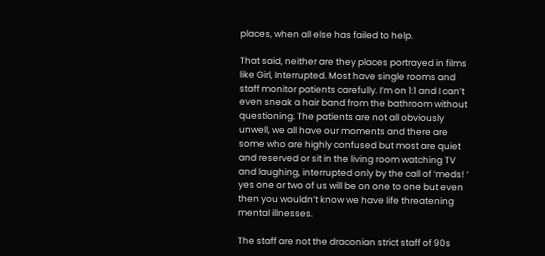places, when all else has failed to help.

That said, neither are they places portrayed in films like Girl, Interrupted. Most have single rooms and staff monitor patients carefully. I’m on 1:1 and I can’t even sneak a hair band from the bathroom without questioning. The patients are not all obviously unwell, we all have our moments and there are some who are highly confused but most are quiet and reserved or sit in the living room watching TV and laughing, interrupted only by the call of ‘meds! ‘ yes one or two of us will be on one to one but even then you wouldn’t know we have life threatening mental illnesses.

The staff are not the draconian strict staff of 90s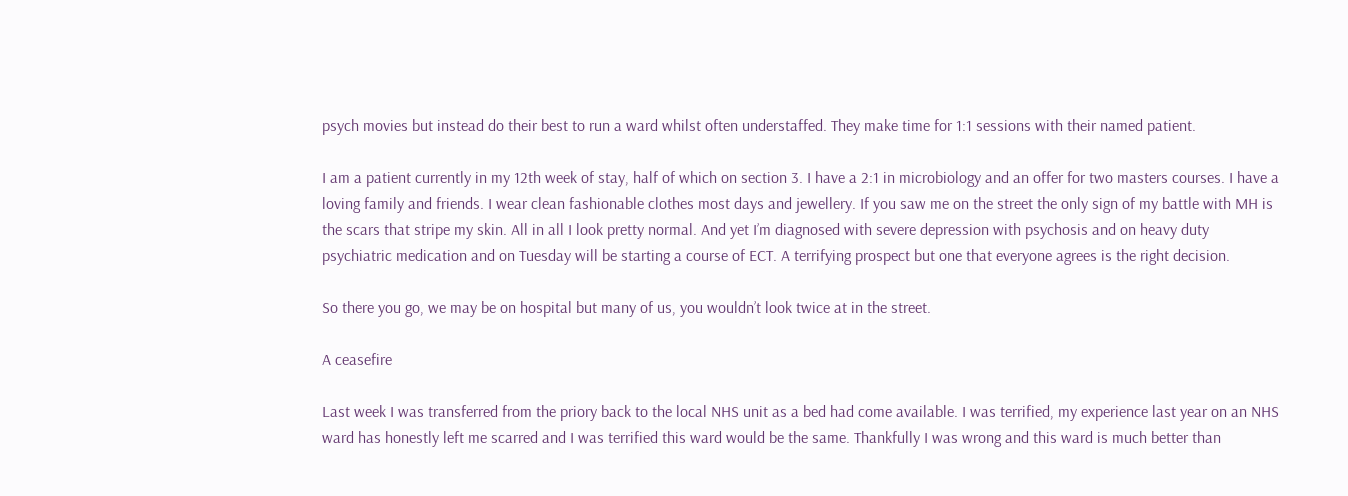psych movies but instead do their best to run a ward whilst often understaffed. They make time for 1:1 sessions with their named patient.

I am a patient currently in my 12th week of stay, half of which on section 3. I have a 2:1 in microbiology and an offer for two masters courses. I have a loving family and friends. I wear clean fashionable clothes most days and jewellery. If you saw me on the street the only sign of my battle with MH is the scars that stripe my skin. All in all I look pretty normal. And yet I’m diagnosed with severe depression with psychosis and on heavy duty psychiatric medication and on Tuesday will be starting a course of ECT. A terrifying prospect but one that everyone agrees is the right decision.

So there you go, we may be on hospital but many of us, you wouldn’t look twice at in the street.

A ceasefire

Last week I was transferred from the priory back to the local NHS unit as a bed had come available. I was terrified, my experience last year on an NHS ward has honestly left me scarred and I was terrified this ward would be the same. Thankfully I was wrong and this ward is much better than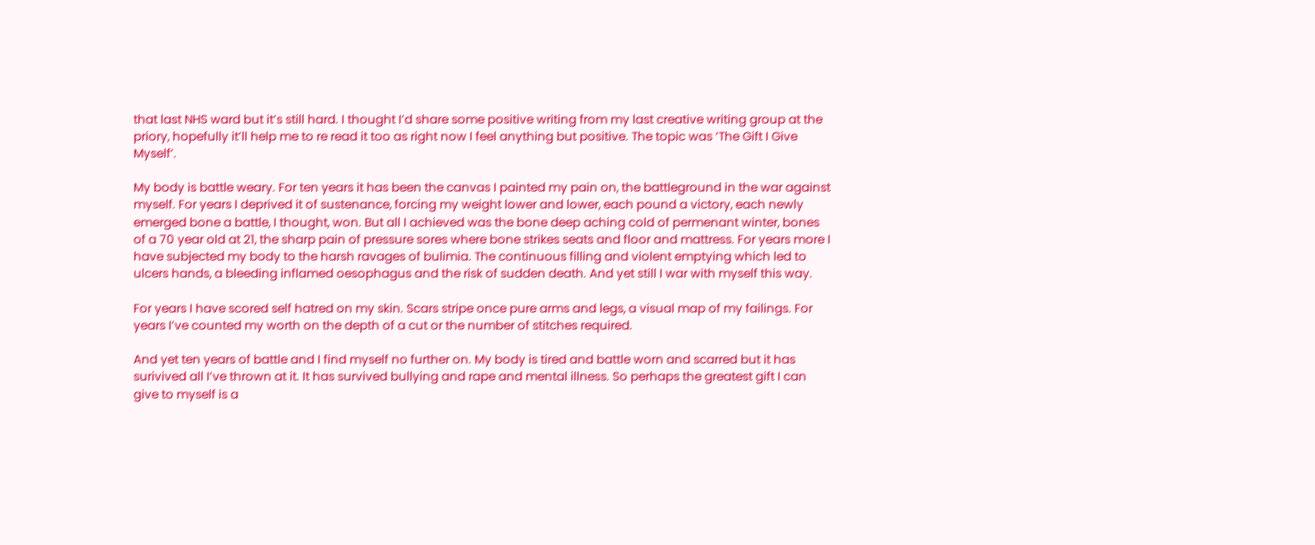that last NHS ward but it’s still hard. I thought I’d share some positive writing from my last creative writing group at the priory, hopefully it’ll help me to re read it too as right now I feel anything but positive. The topic was ‘The Gift I Give Myself’.

My body is battle weary. For ten years it has been the canvas I painted my pain on, the battleground in the war against myself. For years I deprived it of sustenance, forcing my weight lower and lower, each pound a victory, each newly emerged bone a battle, I thought, won. But all I achieved was the bone deep aching cold of permenant winter, bones of a 70 year old at 21, the sharp pain of pressure sores where bone strikes seats and floor and mattress. For years more I have subjected my body to the harsh ravages of bulimia. The continuous filling and violent emptying which led to ulcers hands, a bleeding inflamed oesophagus and the risk of sudden death. And yet still I war with myself this way.

For years I have scored self hatred on my skin. Scars stripe once pure arms and legs, a visual map of my failings. For years I’ve counted my worth on the depth of a cut or the number of stitches required.

And yet ten years of battle and I find myself no further on. My body is tired and battle worn and scarred but it has surivived all I’ve thrown at it. It has survived bullying and rape and mental illness. So perhaps the greatest gift I can give to myself is a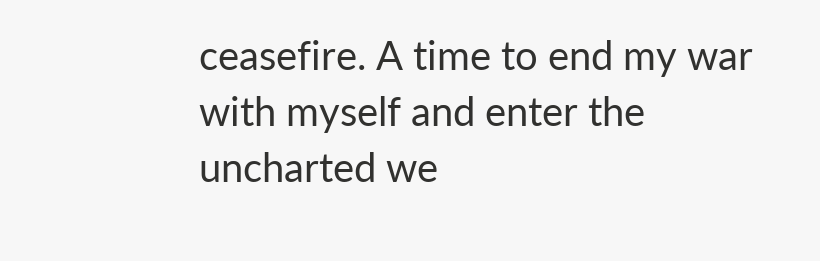ceasefire. A time to end my war with myself and enter the uncharted we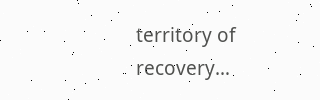territory of recovery…